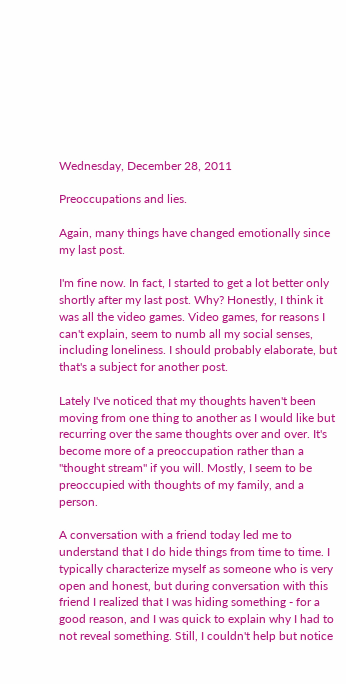Wednesday, December 28, 2011

Preoccupations and lies.

Again, many things have changed emotionally since my last post.

I'm fine now. In fact, I started to get a lot better only shortly after my last post. Why? Honestly, I think it was all the video games. Video games, for reasons I can't explain, seem to numb all my social senses, including loneliness. I should probably elaborate, but that's a subject for another post.

Lately I've noticed that my thoughts haven't been moving from one thing to another as I would like but recurring over the same thoughts over and over. It's become more of a preoccupation rather than a "thought stream" if you will. Mostly, I seem to be preoccupied with thoughts of my family, and a person.

A conversation with a friend today led me to understand that I do hide things from time to time. I typically characterize myself as someone who is very open and honest, but during conversation with this friend I realized that I was hiding something - for a good reason, and I was quick to explain why I had to not reveal something. Still, I couldn't help but notice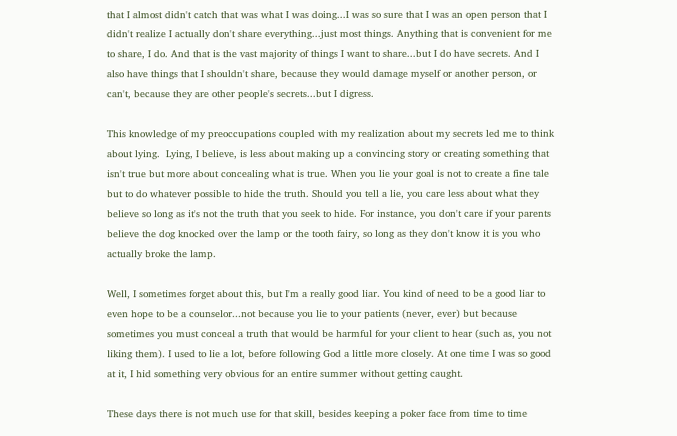that I almost didn't catch that was what I was doing...I was so sure that I was an open person that I didn't realize I actually don't share everything...just most things. Anything that is convenient for me to share, I do. And that is the vast majority of things I want to share...but I do have secrets. And I also have things that I shouldn't share, because they would damage myself or another person, or can't, because they are other people's secrets...but I digress.

This knowledge of my preoccupations coupled with my realization about my secrets led me to think about lying.  Lying, I believe, is less about making up a convincing story or creating something that isn't true but more about concealing what is true. When you lie your goal is not to create a fine tale but to do whatever possible to hide the truth. Should you tell a lie, you care less about what they believe so long as it's not the truth that you seek to hide. For instance, you don't care if your parents believe the dog knocked over the lamp or the tooth fairy, so long as they don't know it is you who actually broke the lamp.

Well, I sometimes forget about this, but I'm a really good liar. You kind of need to be a good liar to even hope to be a counselor...not because you lie to your patients (never, ever) but because sometimes you must conceal a truth that would be harmful for your client to hear (such as, you not liking them). I used to lie a lot, before following God a little more closely. At one time I was so good at it, I hid something very obvious for an entire summer without getting caught.

These days there is not much use for that skill, besides keeping a poker face from time to time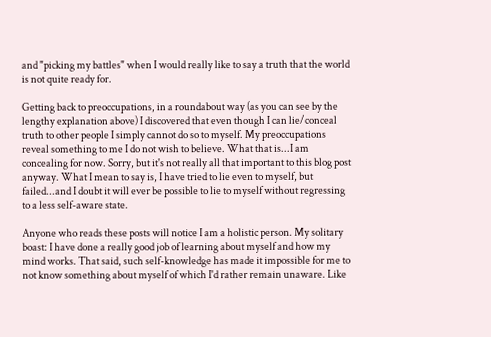and "picking my battles" when I would really like to say a truth that the world is not quite ready for.

Getting back to preoccupations, in a roundabout way (as you can see by the lengthy explanation above) I discovered that even though I can lie/conceal truth to other people I simply cannot do so to myself. My preoccupations reveal something to me I do not wish to believe. What that is...I am concealing for now. Sorry, but it's not really all that important to this blog post anyway. What I mean to say is, I have tried to lie even to myself, but failed...and I doubt it will ever be possible to lie to myself without regressing to a less self-aware state.

Anyone who reads these posts will notice I am a holistic person. My solitary boast: I have done a really good job of learning about myself and how my mind works. That said, such self-knowledge has made it impossible for me to not know something about myself of which I'd rather remain unaware. Like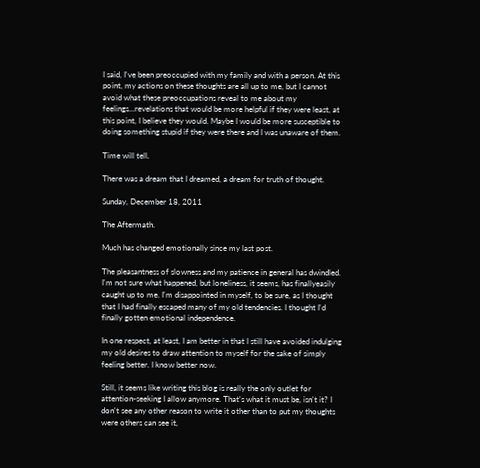I said, I've been preoccupied with my family and with a person. At this point, my actions on these thoughts are all up to me, but I cannot avoid what these preoccupations reveal to me about my feelings...revelations that would be more helpful if they were least, at this point, I believe they would. Maybe I would be more susceptible to doing something stupid if they were there and I was unaware of them.

Time will tell.

There was a dream that I dreamed, a dream for truth of thought.

Sunday, December 18, 2011

The Aftermath.

Much has changed emotionally since my last post.

The pleasantness of slowness and my patience in general has dwindled. I'm not sure what happened, but loneliness, it seems, has finallyeasily caught up to me. I'm disappointed in myself, to be sure, as I thought that I had finally escaped many of my old tendencies. I thought I'd finally gotten emotional independence.

In one respect, at least, I am better in that I still have avoided indulging my old desires to draw attention to myself for the sake of simply feeling better. I know better now.

Still, it seems like writing this blog is really the only outlet for attention-seeking I allow anymore. That's what it must be, isn't it? I don't see any other reason to write it other than to put my thoughts were others can see it,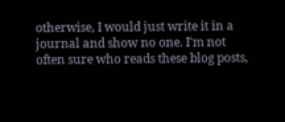otherwise, I would just write it in a journal and show no one. I'm not often sure who reads these blog posts,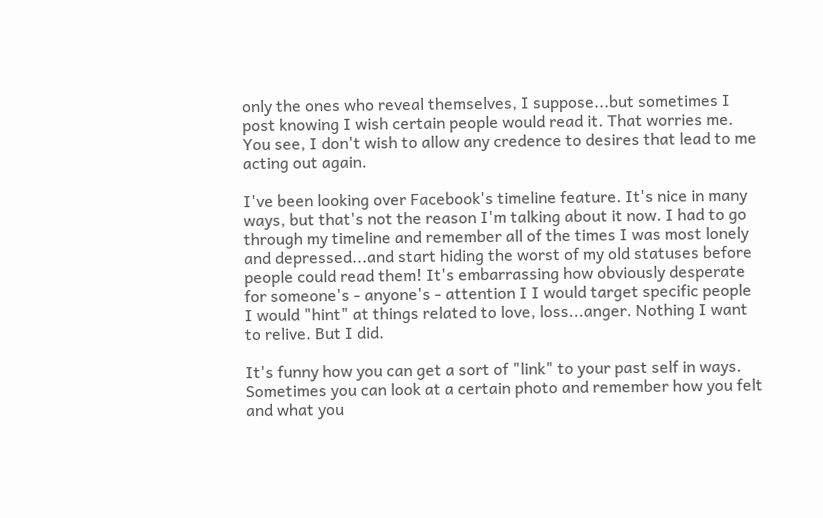only the ones who reveal themselves, I suppose...but sometimes I post knowing I wish certain people would read it. That worries me. You see, I don't wish to allow any credence to desires that lead to me acting out again.

I've been looking over Facebook's timeline feature. It's nice in many ways, but that's not the reason I'm talking about it now. I had to go through my timeline and remember all of the times I was most lonely and depressed...and start hiding the worst of my old statuses before people could read them! It's embarrassing how obviously desperate for someone's - anyone's - attention I I would target specific people I would "hint" at things related to love, loss...anger. Nothing I want to relive. But I did.

It's funny how you can get a sort of "link" to your past self in ways. Sometimes you can look at a certain photo and remember how you felt and what you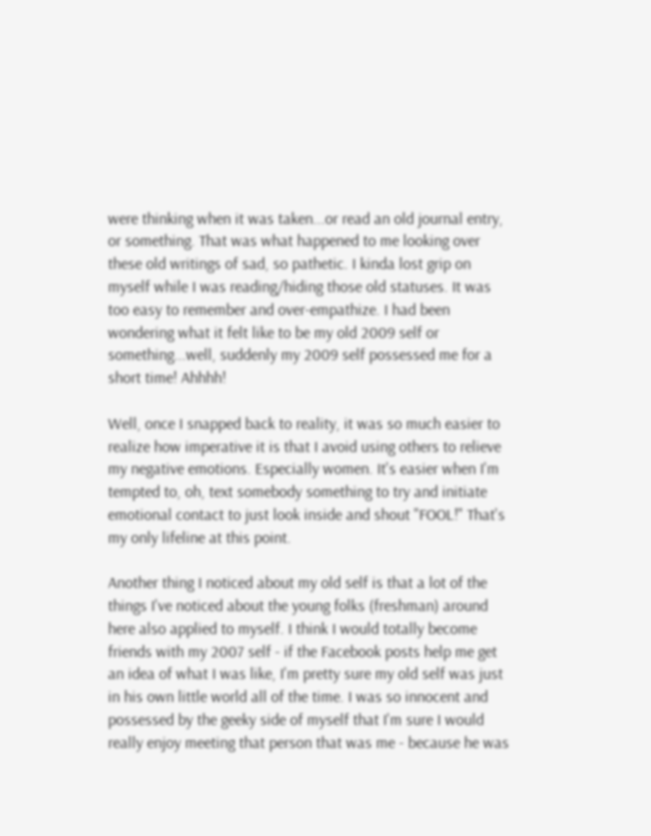were thinking when it was taken...or read an old journal entry, or something. That was what happened to me looking over these old writings of sad, so pathetic. I kinda lost grip on myself while I was reading/hiding those old statuses. It was too easy to remember and over-empathize. I had been wondering what it felt like to be my old 2009 self or something...well, suddenly my 2009 self possessed me for a short time! Ahhhh!

Well, once I snapped back to reality, it was so much easier to realize how imperative it is that I avoid using others to relieve my negative emotions. Especially women. It's easier when I'm tempted to, oh, text somebody something to try and initiate emotional contact to just look inside and shout "FOOL!" That's my only lifeline at this point.

Another thing I noticed about my old self is that a lot of the things I've noticed about the young folks (freshman) around here also applied to myself. I think I would totally become friends with my 2007 self - if the Facebook posts help me get an idea of what I was like, I'm pretty sure my old self was just in his own little world all of the time. I was so innocent and possessed by the geeky side of myself that I'm sure I would really enjoy meeting that person that was me - because he was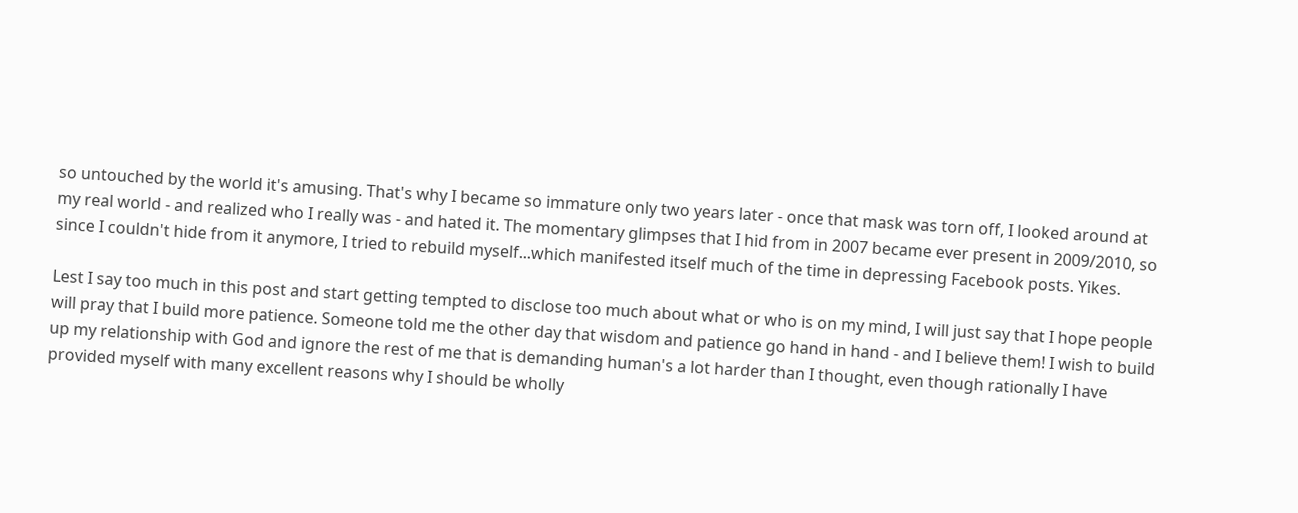so untouched by the world it's amusing. That's why I became so immature only two years later - once that mask was torn off, I looked around at my real world - and realized who I really was - and hated it. The momentary glimpses that I hid from in 2007 became ever present in 2009/2010, so since I couldn't hide from it anymore, I tried to rebuild myself...which manifested itself much of the time in depressing Facebook posts. Yikes.

Lest I say too much in this post and start getting tempted to disclose too much about what or who is on my mind, I will just say that I hope people will pray that I build more patience. Someone told me the other day that wisdom and patience go hand in hand - and I believe them! I wish to build up my relationship with God and ignore the rest of me that is demanding human's a lot harder than I thought, even though rationally I have provided myself with many excellent reasons why I should be wholly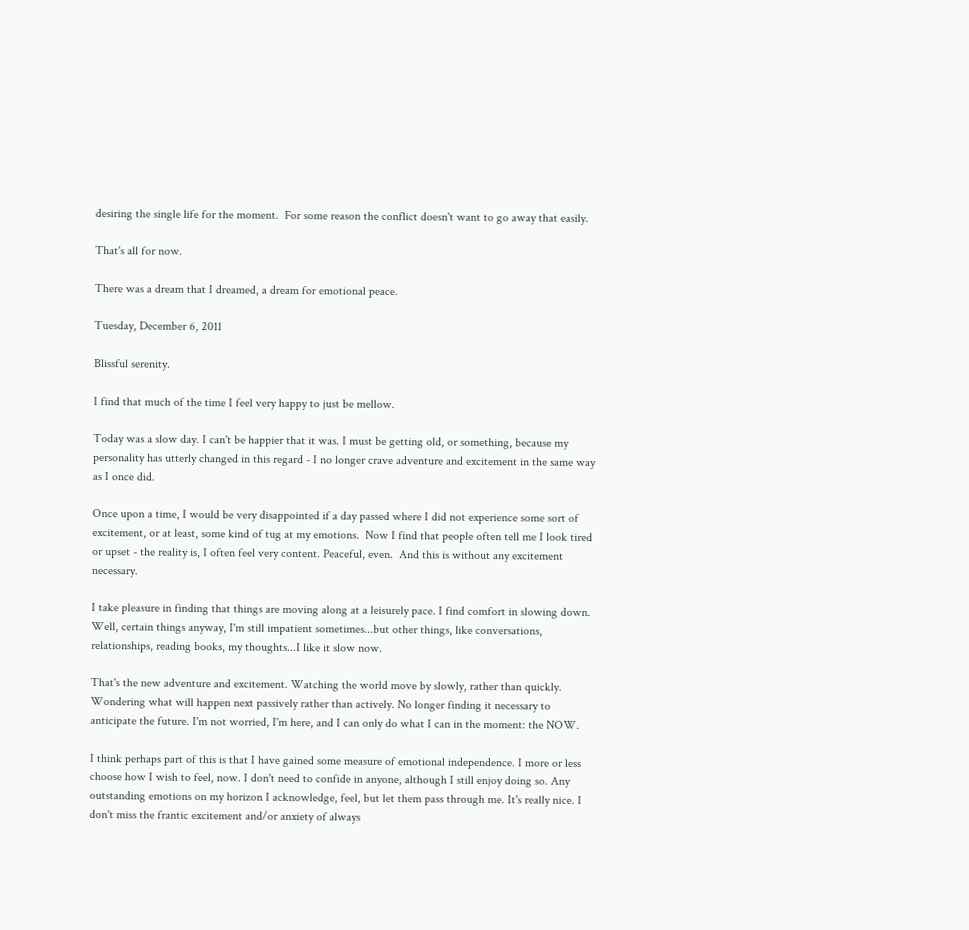desiring the single life for the moment.  For some reason the conflict doesn't want to go away that easily.

That's all for now.

There was a dream that I dreamed, a dream for emotional peace.

Tuesday, December 6, 2011

Blissful serenity.

I find that much of the time I feel very happy to just be mellow.

Today was a slow day. I can't be happier that it was. I must be getting old, or something, because my personality has utterly changed in this regard - I no longer crave adventure and excitement in the same way as I once did.

Once upon a time, I would be very disappointed if a day passed where I did not experience some sort of excitement, or at least, some kind of tug at my emotions.  Now I find that people often tell me I look tired or upset - the reality is, I often feel very content. Peaceful, even.  And this is without any excitement necessary.

I take pleasure in finding that things are moving along at a leisurely pace. I find comfort in slowing down. Well, certain things anyway, I'm still impatient sometimes...but other things, like conversations, relationships, reading books, my thoughts...I like it slow now.

That's the new adventure and excitement. Watching the world move by slowly, rather than quickly. Wondering what will happen next passively rather than actively. No longer finding it necessary to anticipate the future. I'm not worried, I'm here, and I can only do what I can in the moment: the NOW.

I think perhaps part of this is that I have gained some measure of emotional independence. I more or less choose how I wish to feel, now. I don't need to confide in anyone, although I still enjoy doing so. Any outstanding emotions on my horizon I acknowledge, feel, but let them pass through me. It's really nice. I don't miss the frantic excitement and/or anxiety of always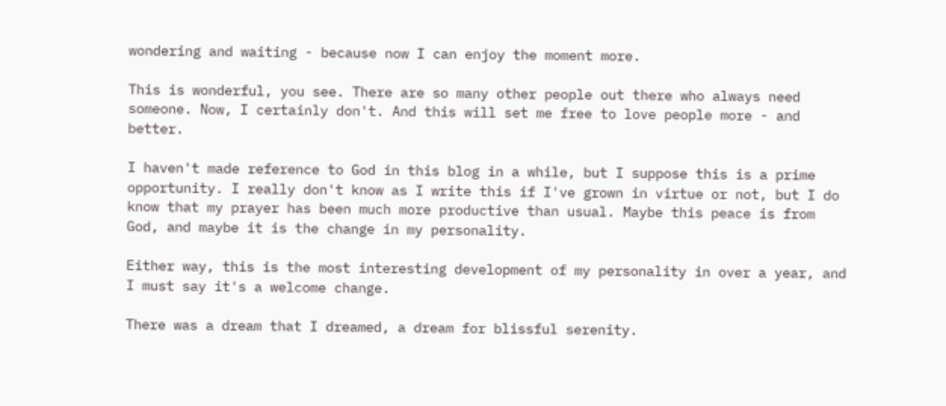wondering and waiting - because now I can enjoy the moment more.

This is wonderful, you see. There are so many other people out there who always need someone. Now, I certainly don't. And this will set me free to love people more - and better.

I haven't made reference to God in this blog in a while, but I suppose this is a prime opportunity. I really don't know as I write this if I've grown in virtue or not, but I do know that my prayer has been much more productive than usual. Maybe this peace is from God, and maybe it is the change in my personality.

Either way, this is the most interesting development of my personality in over a year, and I must say it's a welcome change.

There was a dream that I dreamed, a dream for blissful serenity.